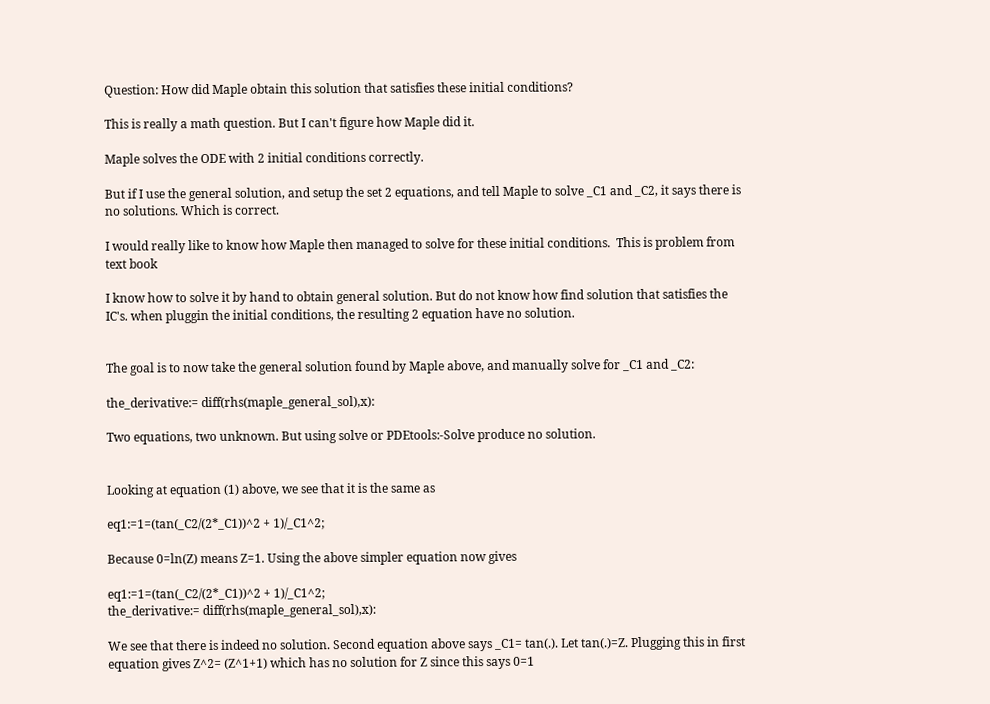Question: How did Maple obtain this solution that satisfies these initial conditions?

This is really a math question. But I can't figure how Maple did it.

Maple solves the ODE with 2 initial conditions correctly.

But if I use the general solution, and setup the set 2 equations, and tell Maple to solve _C1 and _C2, it says there is no solutions. Which is correct.

I would really like to know how Maple then managed to solve for these initial conditions.  This is problem from text book

I know how to solve it by hand to obtain general solution. But do not know how find solution that satisfies the IC's. when pluggin the initial conditions, the resulting 2 equation have no solution.


The goal is to now take the general solution found by Maple above, and manually solve for _C1 and _C2:

the_derivative:= diff(rhs(maple_general_sol),x):

Two equations, two unknown. But using solve or PDEtools:-Solve produce no solution.


Looking at equation (1) above, we see that it is the same as

eq1:=1=(tan(_C2/(2*_C1))^2 + 1)/_C1^2;

Because 0=ln(Z) means Z=1. Using the above simpler equation now gives

eq1:=1=(tan(_C2/(2*_C1))^2 + 1)/_C1^2;
the_derivative:= diff(rhs(maple_general_sol),x):

We see that there is indeed no solution. Second equation above says _C1= tan(.). Let tan(.)=Z. Plugging this in first equation gives Z^2= (Z^1+1) which has no solution for Z since this says 0=1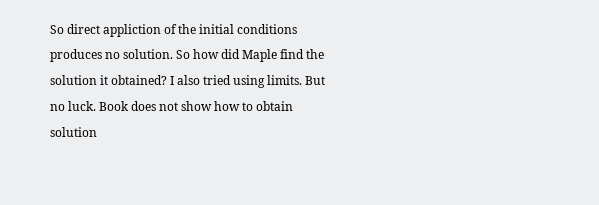So direct appliction of the initial conditions produces no solution. So how did Maple find the solution it obtained? I also tried using limits. But no luck. Book does not show how to obtain solution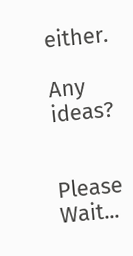either.

Any ideas?


Please Wait...